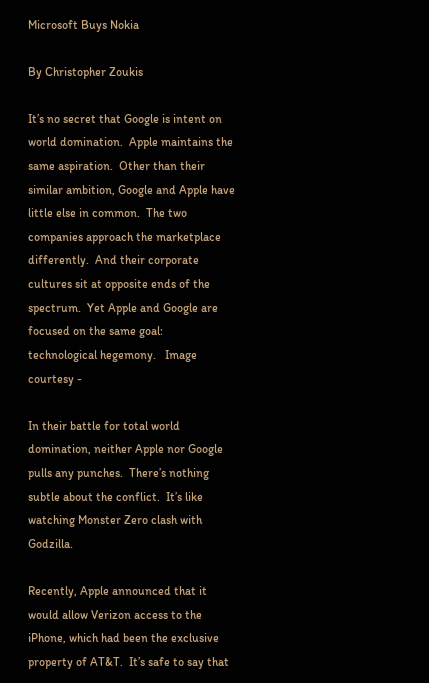Microsoft Buys Nokia

By Christopher Zoukis

It’s no secret that Google is intent on world domination.  Apple maintains the same aspiration.  Other than their similar ambition, Google and Apple have little else in common.  The two companies approach the marketplace differently.  And their corporate cultures sit at opposite ends of the spectrum.  Yet Apple and Google are focused on the same goal:  technological hegemony.   Image courtesy -

In their battle for total world domination, neither Apple nor Google pulls any punches.  There’s nothing subtle about the conflict.  It’s like watching Monster Zero clash with Godzilla.

Recently, Apple announced that it would allow Verizon access to the iPhone, which had been the exclusive property of AT&T.  It’s safe to say that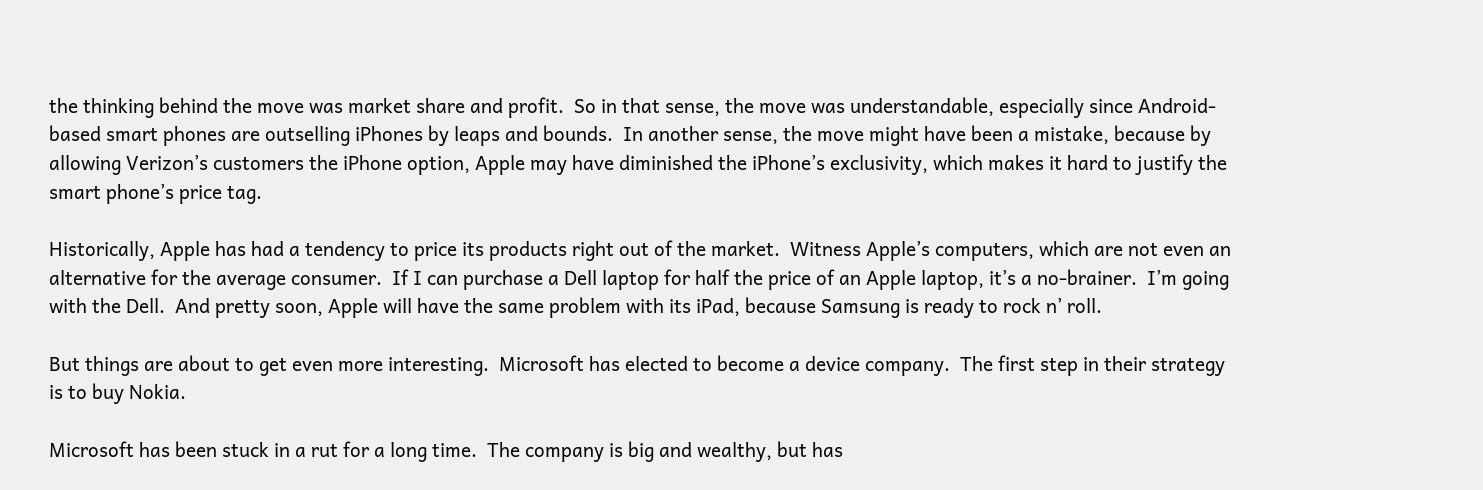the thinking behind the move was market share and profit.  So in that sense, the move was understandable, especially since Android-based smart phones are outselling iPhones by leaps and bounds.  In another sense, the move might have been a mistake, because by allowing Verizon’s customers the iPhone option, Apple may have diminished the iPhone’s exclusivity, which makes it hard to justify the smart phone’s price tag.

Historically, Apple has had a tendency to price its products right out of the market.  Witness Apple’s computers, which are not even an alternative for the average consumer.  If I can purchase a Dell laptop for half the price of an Apple laptop, it’s a no-brainer.  I’m going with the Dell.  And pretty soon, Apple will have the same problem with its iPad, because Samsung is ready to rock n’ roll.

But things are about to get even more interesting.  Microsoft has elected to become a device company.  The first step in their strategy is to buy Nokia.

Microsoft has been stuck in a rut for a long time.  The company is big and wealthy, but has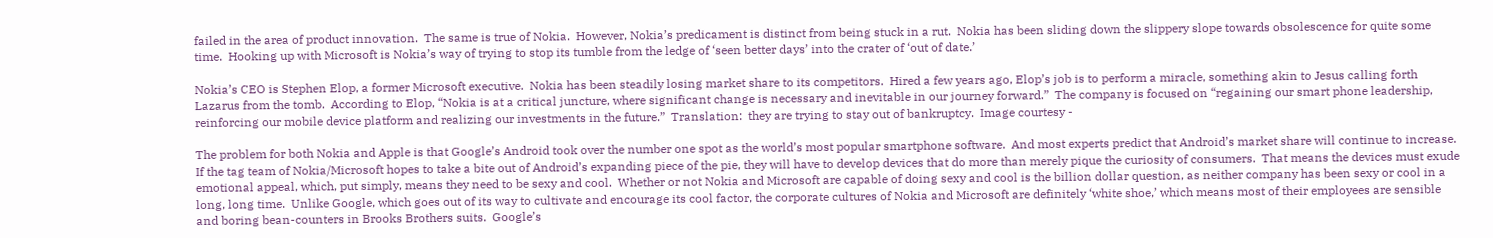failed in the area of product innovation.  The same is true of Nokia.  However, Nokia’s predicament is distinct from being stuck in a rut.  Nokia has been sliding down the slippery slope towards obsolescence for quite some time.  Hooking up with Microsoft is Nokia’s way of trying to stop its tumble from the ledge of ‘seen better days’ into the crater of ‘out of date.’

Nokia’s CEO is Stephen Elop, a former Microsoft executive.  Nokia has been steadily losing market share to its competitors.  Hired a few years ago, Elop’s job is to perform a miracle, something akin to Jesus calling forth Lazarus from the tomb.  According to Elop, “Nokia is at a critical juncture, where significant change is necessary and inevitable in our journey forward.”  The company is focused on “regaining our smart phone leadership, reinforcing our mobile device platform and realizing our investments in the future.”  Translation:  they are trying to stay out of bankruptcy.  Image courtesy -

The problem for both Nokia and Apple is that Google’s Android took over the number one spot as the world’s most popular smartphone software.  And most experts predict that Android’s market share will continue to increase.  If the tag team of Nokia/Microsoft hopes to take a bite out of Android’s expanding piece of the pie, they will have to develop devices that do more than merely pique the curiosity of consumers.  That means the devices must exude emotional appeal, which, put simply, means they need to be sexy and cool.  Whether or not Nokia and Microsoft are capable of doing sexy and cool is the billion dollar question, as neither company has been sexy or cool in a long, long time.  Unlike Google, which goes out of its way to cultivate and encourage its cool factor, the corporate cultures of Nokia and Microsoft are definitely ‘white shoe,’ which means most of their employees are sensible and boring bean-counters in Brooks Brothers suits.  Google’s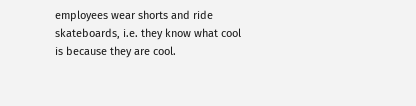employees wear shorts and ride skateboards, i.e. they know what cool is because they are cool.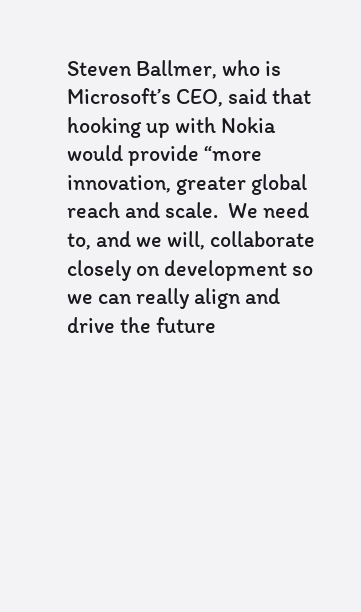Steven Ballmer, who is Microsoft’s CEO, said that hooking up with Nokia would provide “more innovation, greater global reach and scale.  We need to, and we will, collaborate closely on development so we can really align and drive the future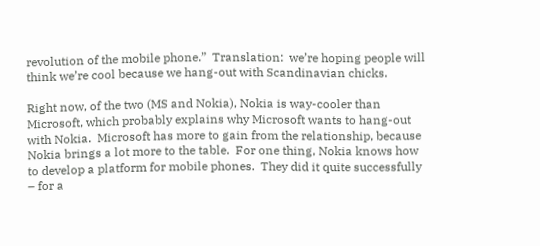revolution of the mobile phone.”  Translation:  we’re hoping people will think we’re cool because we hang-out with Scandinavian chicks.

Right now, of the two (MS and Nokia), Nokia is way-cooler than Microsoft, which probably explains why Microsoft wants to hang-out with Nokia.  Microsoft has more to gain from the relationship, because Nokia brings a lot more to the table.  For one thing, Nokia knows how to develop a platform for mobile phones.  They did it quite successfully – for a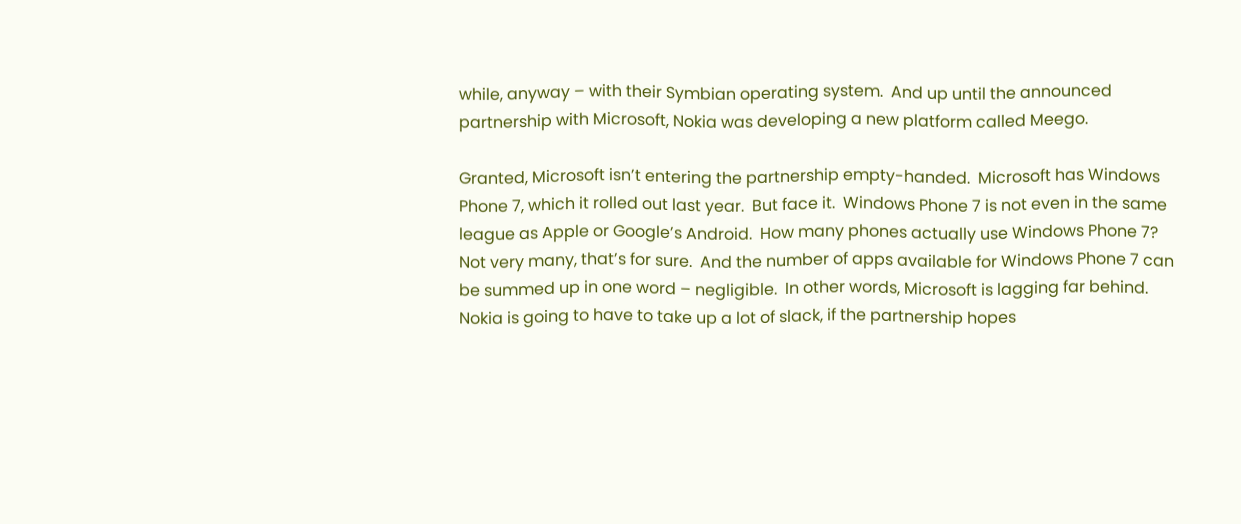while, anyway – with their Symbian operating system.  And up until the announced partnership with Microsoft, Nokia was developing a new platform called Meego.

Granted, Microsoft isn’t entering the partnership empty-handed.  Microsoft has Windows Phone 7, which it rolled out last year.  But face it.  Windows Phone 7 is not even in the same league as Apple or Google’s Android.  How many phones actually use Windows Phone 7?  Not very many, that’s for sure.  And the number of apps available for Windows Phone 7 can be summed up in one word – negligible.  In other words, Microsoft is lagging far behind.  Nokia is going to have to take up a lot of slack, if the partnership hopes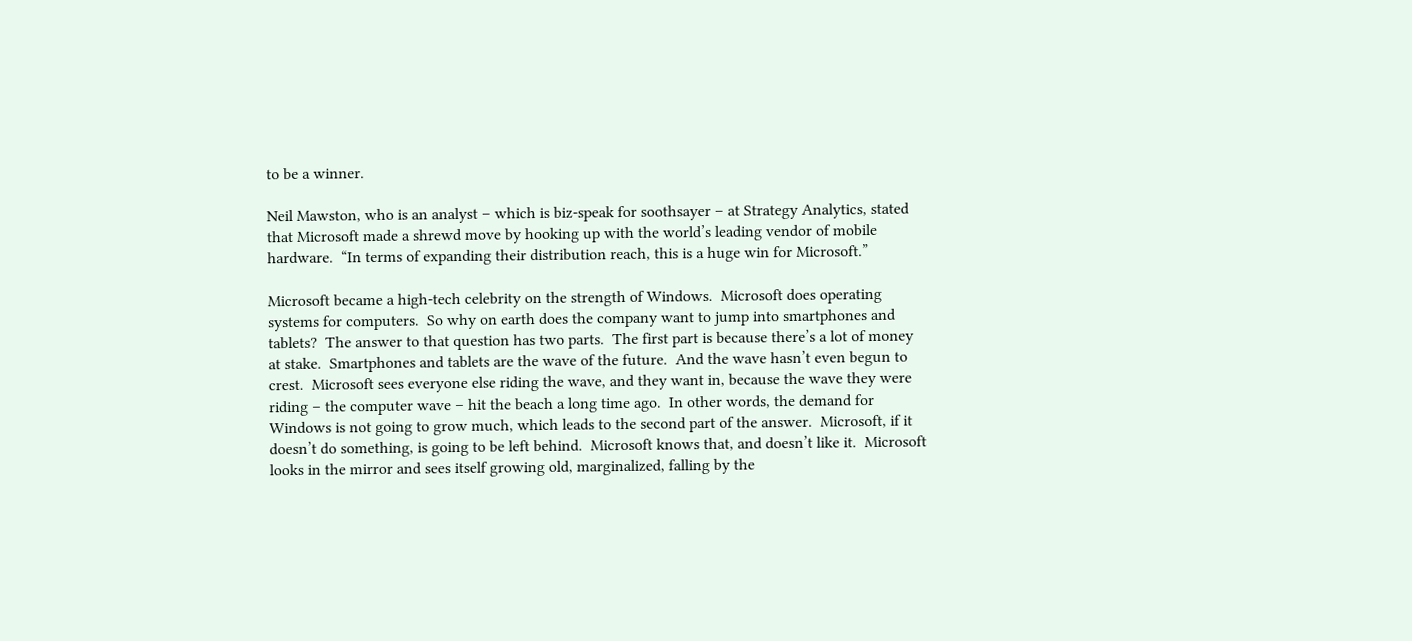to be a winner.

Neil Mawston, who is an analyst – which is biz-speak for soothsayer – at Strategy Analytics, stated that Microsoft made a shrewd move by hooking up with the world’s leading vendor of mobile hardware.  “In terms of expanding their distribution reach, this is a huge win for Microsoft.”

Microsoft became a high-tech celebrity on the strength of Windows.  Microsoft does operating systems for computers.  So why on earth does the company want to jump into smartphones and tablets?  The answer to that question has two parts.  The first part is because there’s a lot of money at stake.  Smartphones and tablets are the wave of the future.  And the wave hasn’t even begun to crest.  Microsoft sees everyone else riding the wave, and they want in, because the wave they were riding – the computer wave – hit the beach a long time ago.  In other words, the demand for Windows is not going to grow much, which leads to the second part of the answer.  Microsoft, if it doesn’t do something, is going to be left behind.  Microsoft knows that, and doesn’t like it.  Microsoft looks in the mirror and sees itself growing old, marginalized, falling by the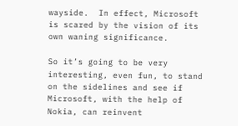wayside.  In effect, Microsoft is scared by the vision of its own waning significance.

So it’s going to be very interesting, even fun, to stand on the sidelines and see if Microsoft, with the help of Nokia, can reinvent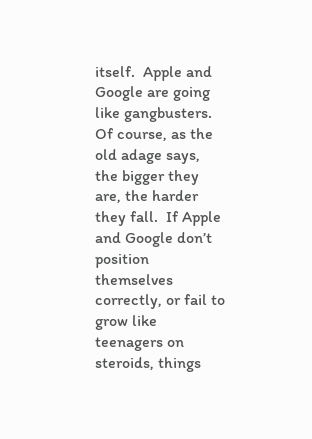itself.  Apple and Google are going like gangbusters.  Of course, as the old adage says, the bigger they are, the harder they fall.  If Apple and Google don’t position themselves correctly, or fail to grow like teenagers on steroids, things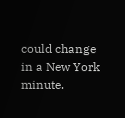could change in a New York minute.